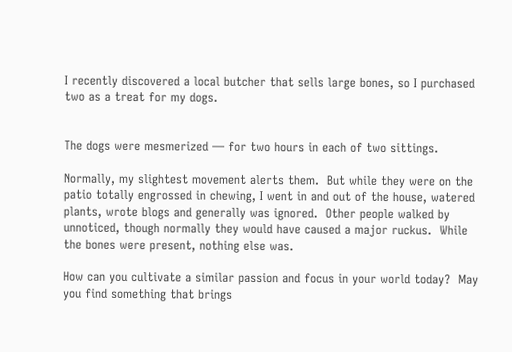I recently discovered a local butcher that sells large bones, so I purchased two as a treat for my dogs.


The dogs were mesmerized — for two hours in each of two sittings.

Normally, my slightest movement alerts them.  But while they were on the patio totally engrossed in chewing, I went in and out of the house, watered plants, wrote blogs and generally was ignored.  Other people walked by unnoticed, though normally they would have caused a major ruckus.  While the bones were present, nothing else was.

How can you cultivate a similar passion and focus in your world today?  May you find something that brings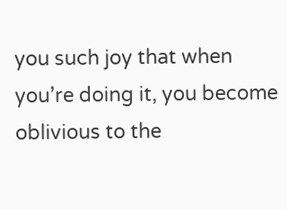you such joy that when you’re doing it, you become oblivious to the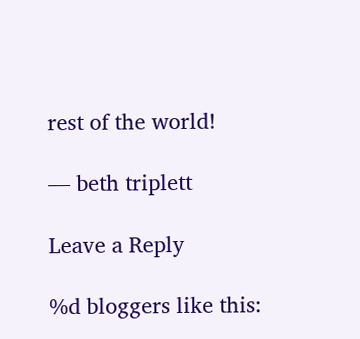rest of the world!

— beth triplett

Leave a Reply

%d bloggers like this: